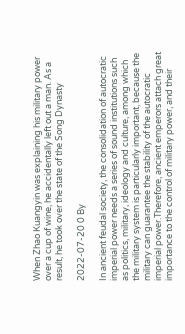When Zhao Kuangyin was explaining his military power over a cup of wine, he accidentally left out a man. As a result, he took over the state of the Song Dynasty

2022-07-20 0 By

In ancient feudal society, the consolidation of autocratic imperial power needs a series of sound institutions such as politics, military, ideology and culture, among which the military system is particularly important, because the military can guarantee the stability of the autocratic imperial power.Therefore, ancient emperors attach great importance to the control of military power, and their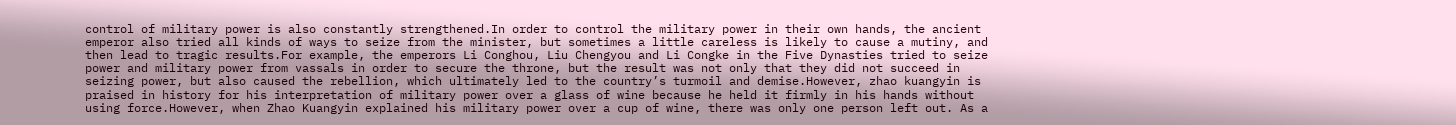control of military power is also constantly strengthened.In order to control the military power in their own hands, the ancient emperor also tried all kinds of ways to seize from the minister, but sometimes a little careless is likely to cause a mutiny, and then lead to tragic results.For example, the emperors Li Conghou, Liu Chengyou and Li Congke in the Five Dynasties tried to seize power and military power from vassals in order to secure the throne, but the result was not only that they did not succeed in seizing power, but also caused the rebellion, which ultimately led to the country’s turmoil and demise.However, zhao kuangyin is praised in history for his interpretation of military power over a glass of wine because he held it firmly in his hands without using force.However, when Zhao Kuangyin explained his military power over a cup of wine, there was only one person left out. As a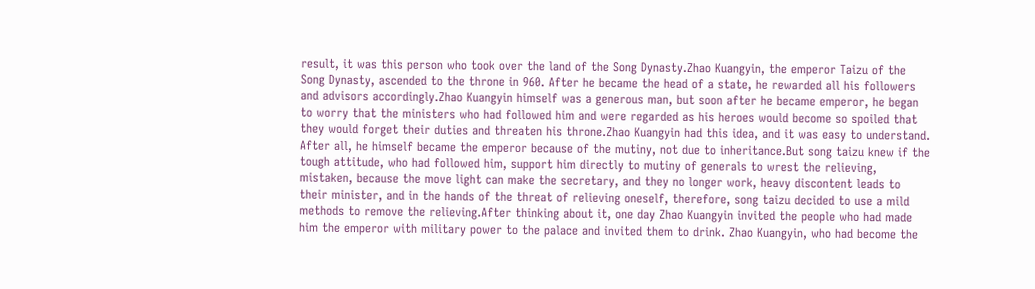result, it was this person who took over the land of the Song Dynasty.Zhao Kuangyin, the emperor Taizu of the Song Dynasty, ascended to the throne in 960. After he became the head of a state, he rewarded all his followers and advisors accordingly.Zhao Kuangyin himself was a generous man, but soon after he became emperor, he began to worry that the ministers who had followed him and were regarded as his heroes would become so spoiled that they would forget their duties and threaten his throne.Zhao Kuangyin had this idea, and it was easy to understand. After all, he himself became the emperor because of the mutiny, not due to inheritance.But song taizu knew if the tough attitude, who had followed him, support him directly to mutiny of generals to wrest the relieving, mistaken, because the move light can make the secretary, and they no longer work, heavy discontent leads to their minister, and in the hands of the threat of relieving oneself, therefore, song taizu decided to use a mild methods to remove the relieving.After thinking about it, one day Zhao Kuangyin invited the people who had made him the emperor with military power to the palace and invited them to drink. Zhao Kuangyin, who had become the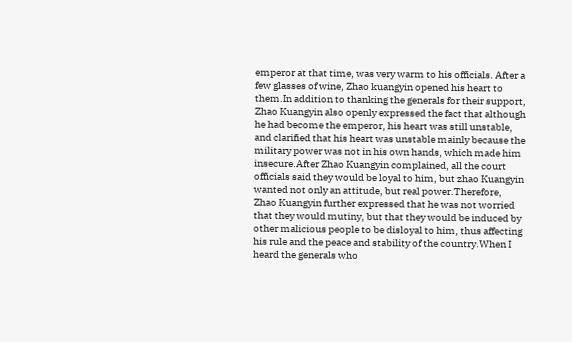emperor at that time, was very warm to his officials. After a few glasses of wine, Zhao kuangyin opened his heart to them.In addition to thanking the generals for their support, Zhao Kuangyin also openly expressed the fact that although he had become the emperor, his heart was still unstable, and clarified that his heart was unstable mainly because the military power was not in his own hands, which made him insecure.After Zhao Kuangyin complained, all the court officials said they would be loyal to him, but zhao Kuangyin wanted not only an attitude, but real power.Therefore, Zhao Kuangyin further expressed that he was not worried that they would mutiny, but that they would be induced by other malicious people to be disloyal to him, thus affecting his rule and the peace and stability of the country.When I heard the generals who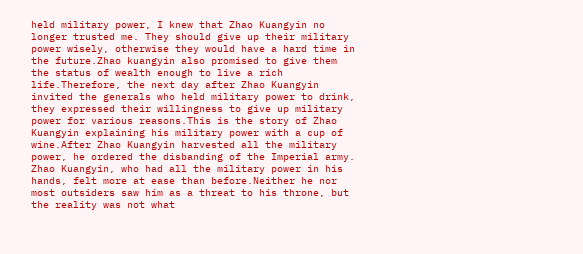held military power, I knew that Zhao Kuangyin no longer trusted me. They should give up their military power wisely, otherwise they would have a hard time in the future.Zhao kuangyin also promised to give them the status of wealth enough to live a rich life.Therefore, the next day after Zhao Kuangyin invited the generals who held military power to drink, they expressed their willingness to give up military power for various reasons.This is the story of Zhao Kuangyin explaining his military power with a cup of wine.After Zhao Kuangyin harvested all the military power, he ordered the disbanding of the Imperial army. Zhao Kuangyin, who had all the military power in his hands, felt more at ease than before.Neither he nor most outsiders saw him as a threat to his throne, but the reality was not what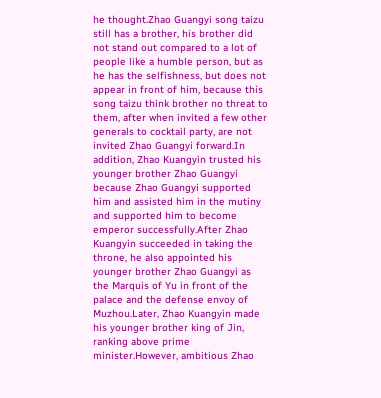he thought.Zhao Guangyi song taizu still has a brother, his brother did not stand out compared to a lot of people like a humble person, but as he has the selfishness, but does not appear in front of him, because this song taizu think brother no threat to them, after when invited a few other generals to cocktail party, are not invited Zhao Guangyi forward.In addition, Zhao Kuangyin trusted his younger brother Zhao Guangyi because Zhao Guangyi supported him and assisted him in the mutiny and supported him to become emperor successfully.After Zhao Kuangyin succeeded in taking the throne, he also appointed his younger brother Zhao Guangyi as the Marquis of Yu in front of the palace and the defense envoy of Muzhou.Later, Zhao Kuangyin made his younger brother king of Jin, ranking above prime minister.However, ambitious Zhao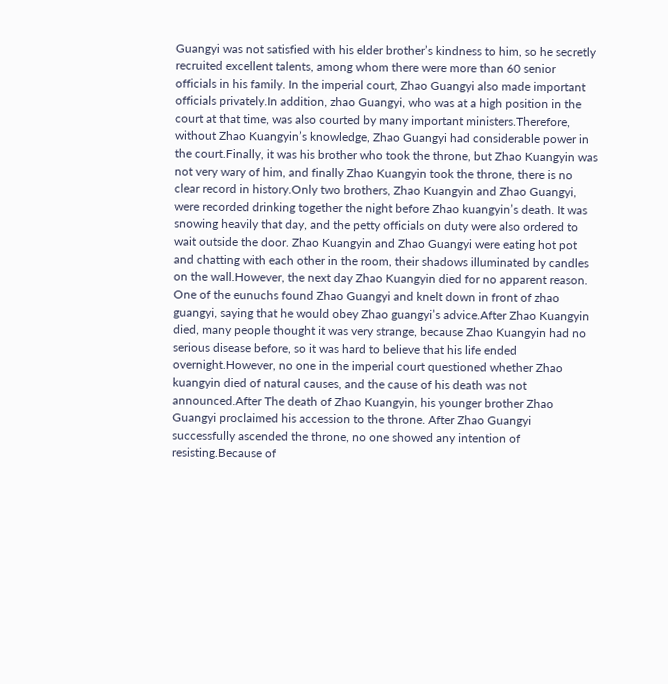Guangyi was not satisfied with his elder brother’s kindness to him, so he secretly recruited excellent talents, among whom there were more than 60 senior officials in his family. In the imperial court, Zhao Guangyi also made important officials privately.In addition, zhao Guangyi, who was at a high position in the court at that time, was also courted by many important ministers.Therefore, without Zhao Kuangyin’s knowledge, Zhao Guangyi had considerable power in the court.Finally, it was his brother who took the throne, but Zhao Kuangyin was not very wary of him, and finally Zhao Kuangyin took the throne, there is no clear record in history.Only two brothers, Zhao Kuangyin and Zhao Guangyi, were recorded drinking together the night before Zhao kuangyin’s death. It was snowing heavily that day, and the petty officials on duty were also ordered to wait outside the door. Zhao Kuangyin and Zhao Guangyi were eating hot pot and chatting with each other in the room, their shadows illuminated by candles on the wall.However, the next day Zhao Kuangyin died for no apparent reason. One of the eunuchs found Zhao Guangyi and knelt down in front of zhao guangyi, saying that he would obey Zhao guangyi’s advice.After Zhao Kuangyin died, many people thought it was very strange, because Zhao Kuangyin had no serious disease before, so it was hard to believe that his life ended overnight.However, no one in the imperial court questioned whether Zhao kuangyin died of natural causes, and the cause of his death was not announced.After The death of Zhao Kuangyin, his younger brother Zhao Guangyi proclaimed his accession to the throne. After Zhao Guangyi successfully ascended the throne, no one showed any intention of resisting.Because of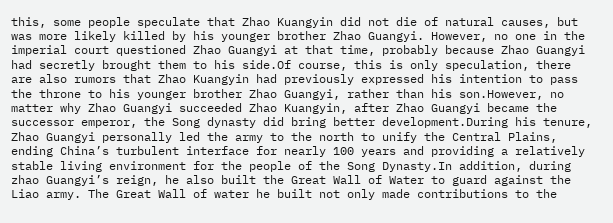this, some people speculate that Zhao Kuangyin did not die of natural causes, but was more likely killed by his younger brother Zhao Guangyi. However, no one in the imperial court questioned Zhao Guangyi at that time, probably because Zhao Guangyi had secretly brought them to his side.Of course, this is only speculation, there are also rumors that Zhao Kuangyin had previously expressed his intention to pass the throne to his younger brother Zhao Guangyi, rather than his son.However, no matter why Zhao Guangyi succeeded Zhao Kuangyin, after Zhao Guangyi became the successor emperor, the Song dynasty did bring better development.During his tenure, Zhao Guangyi personally led the army to the north to unify the Central Plains, ending China’s turbulent interface for nearly 100 years and providing a relatively stable living environment for the people of the Song Dynasty.In addition, during zhao Guangyi’s reign, he also built the Great Wall of Water to guard against the Liao army. The Great Wall of water he built not only made contributions to the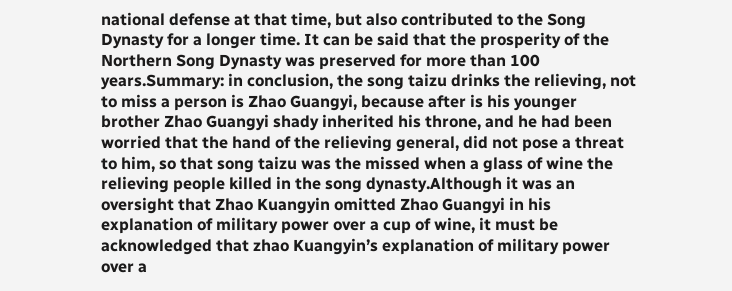national defense at that time, but also contributed to the Song Dynasty for a longer time. It can be said that the prosperity of the Northern Song Dynasty was preserved for more than 100 years.Summary: in conclusion, the song taizu drinks the relieving, not to miss a person is Zhao Guangyi, because after is his younger brother Zhao Guangyi shady inherited his throne, and he had been worried that the hand of the relieving general, did not pose a threat to him, so that song taizu was the missed when a glass of wine the relieving people killed in the song dynasty.Although it was an oversight that Zhao Kuangyin omitted Zhao Guangyi in his explanation of military power over a cup of wine, it must be acknowledged that zhao Kuangyin’s explanation of military power over a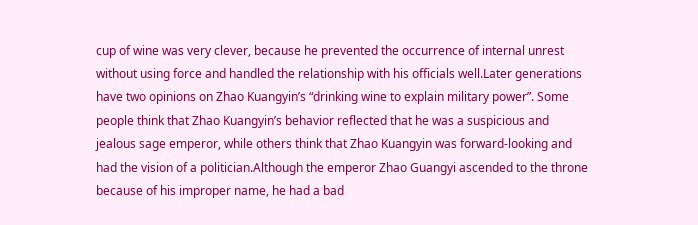cup of wine was very clever, because he prevented the occurrence of internal unrest without using force and handled the relationship with his officials well.Later generations have two opinions on Zhao Kuangyin’s “drinking wine to explain military power”. Some people think that Zhao Kuangyin’s behavior reflected that he was a suspicious and jealous sage emperor, while others think that Zhao Kuangyin was forward-looking and had the vision of a politician.Although the emperor Zhao Guangyi ascended to the throne because of his improper name, he had a bad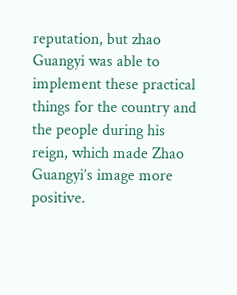reputation, but zhao Guangyi was able to implement these practical things for the country and the people during his reign, which made Zhao Guangyi’s image more positive.